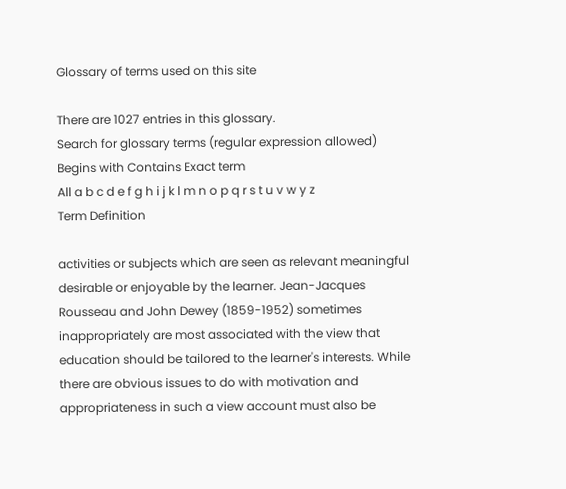Glossary of terms used on this site

There are 1027 entries in this glossary.
Search for glossary terms (regular expression allowed)
Begins with Contains Exact term
All a b c d e f g h i j k l m n o p q r s t u v w y z
Term Definition

activities or subjects which are seen as relevant meaningful desirable or enjoyable by the learner. Jean-Jacques Rousseau and John Dewey (1859-1952) sometimes inappropriately are most associated with the view that education should be tailored to the learner's interests. While there are obvious issues to do with motivation and appropriateness in such a view account must also be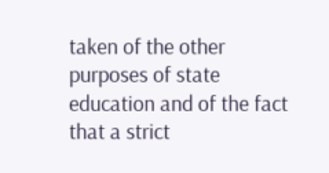taken of the other purposes of state education and of the fact that a strict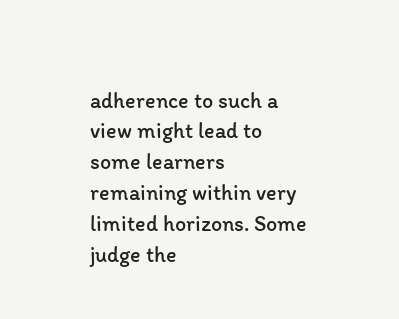adherence to such a view might lead to some learners remaining within very limited horizons. Some judge the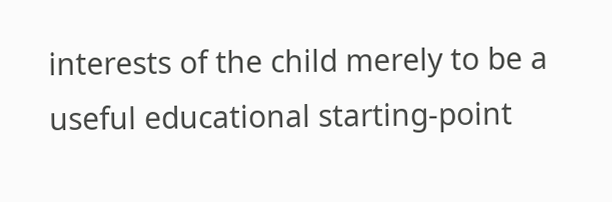interests of the child merely to be a useful educational starting-point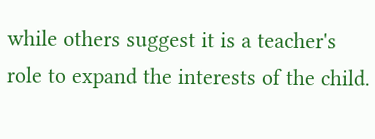while others suggest it is a teacher's role to expand the interests of the child.